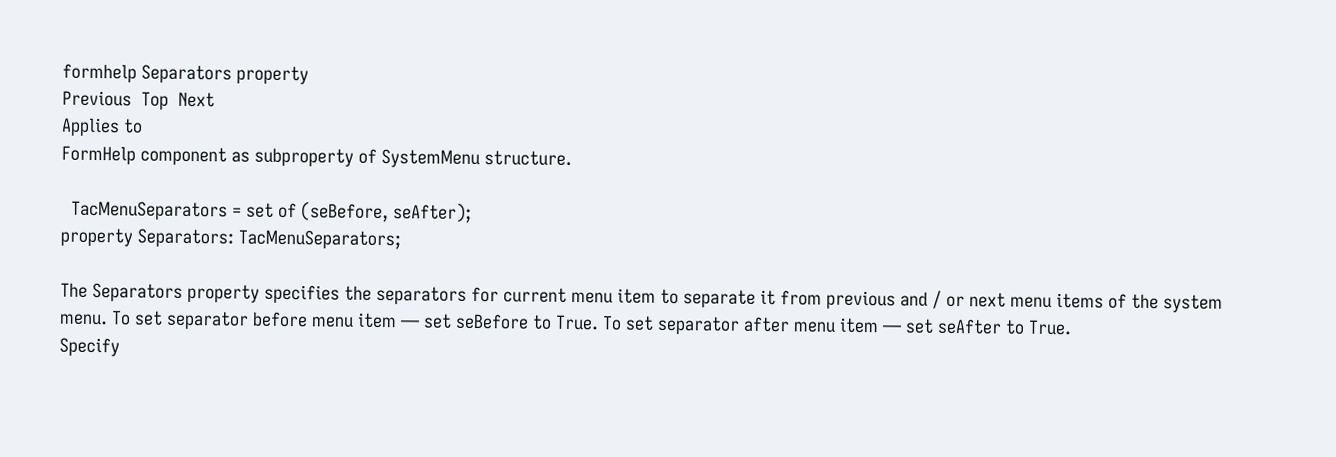formhelp Separators property
Previous  Top  Next
Applies to
FormHelp component as subproperty of SystemMenu structure.

  TacMenuSeparators = set of (seBefore, seAfter);
property Separators: TacMenuSeparators;

The Separators property specifies the separators for current menu item to separate it from previous and / or next menu items of the system menu. To set separator before menu item — set seBefore to True. To set separator after menu item — set seAfter to True.
Specify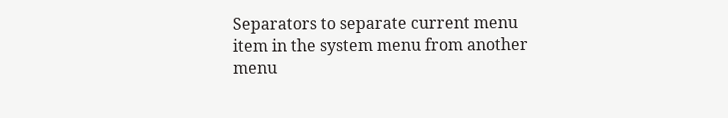Separators to separate current menu item in the system menu from another menu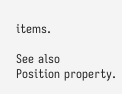items.

See also
Position property.